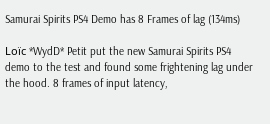Samurai Spirits PS4 Demo has 8 Frames of lag (134ms)

Loïc *WydD* Petit put the new Samurai Spirits PS4 demo to the test and found some frightening lag under the hood. 8 frames of input latency,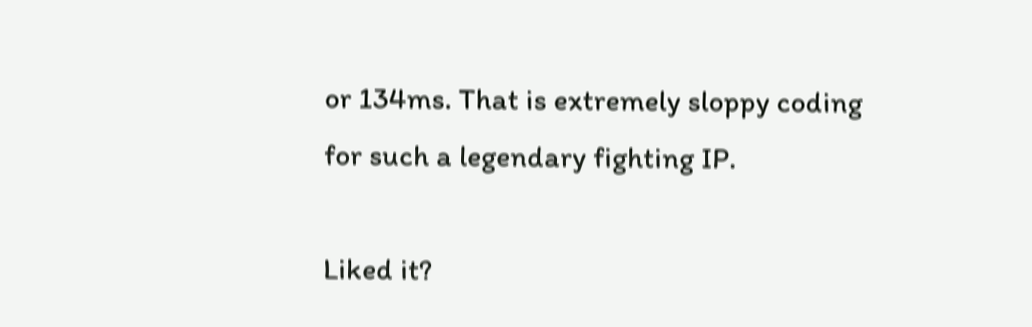or 134ms. That is extremely sloppy coding for such a legendary fighting IP.

Liked it?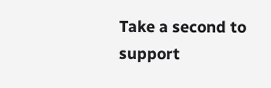Take a second to support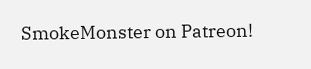SmokeMonster on Patreon!